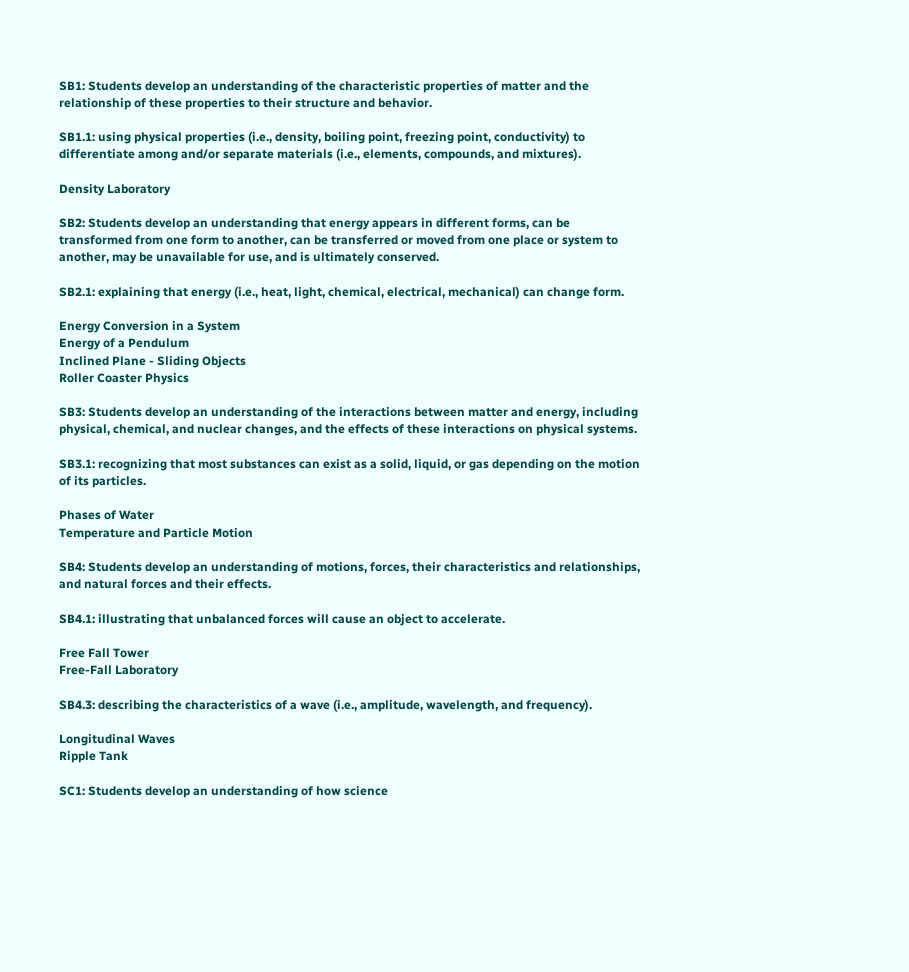SB1: Students develop an understanding of the characteristic properties of matter and the relationship of these properties to their structure and behavior.

SB1.1: using physical properties (i.e., density, boiling point, freezing point, conductivity) to differentiate among and/or separate materials (i.e., elements, compounds, and mixtures).

Density Laboratory

SB2: Students develop an understanding that energy appears in different forms, can be transformed from one form to another, can be transferred or moved from one place or system to another, may be unavailable for use, and is ultimately conserved.

SB2.1: explaining that energy (i.e., heat, light, chemical, electrical, mechanical) can change form.

Energy Conversion in a System
Energy of a Pendulum
Inclined Plane - Sliding Objects
Roller Coaster Physics

SB3: Students develop an understanding of the interactions between matter and energy, including physical, chemical, and nuclear changes, and the effects of these interactions on physical systems.

SB3.1: recognizing that most substances can exist as a solid, liquid, or gas depending on the motion of its particles.

Phases of Water
Temperature and Particle Motion

SB4: Students develop an understanding of motions, forces, their characteristics and relationships, and natural forces and their effects.

SB4.1: illustrating that unbalanced forces will cause an object to accelerate.

Free Fall Tower
Free-Fall Laboratory

SB4.3: describing the characteristics of a wave (i.e., amplitude, wavelength, and frequency).

Longitudinal Waves
Ripple Tank

SC1: Students develop an understanding of how science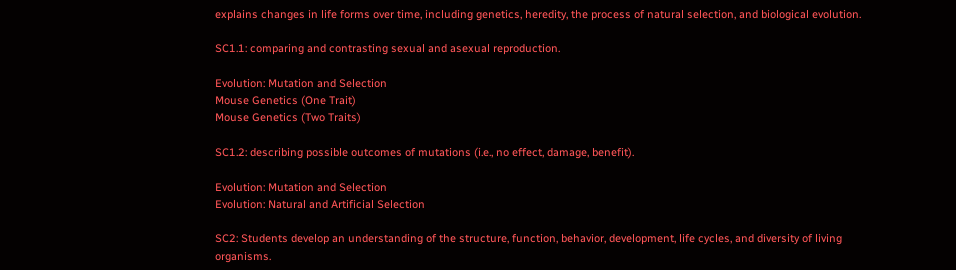explains changes in life forms over time, including genetics, heredity, the process of natural selection, and biological evolution.

SC1.1: comparing and contrasting sexual and asexual reproduction.

Evolution: Mutation and Selection
Mouse Genetics (One Trait)
Mouse Genetics (Two Traits)

SC1.2: describing possible outcomes of mutations (i.e., no effect, damage, benefit).

Evolution: Mutation and Selection
Evolution: Natural and Artificial Selection

SC2: Students develop an understanding of the structure, function, behavior, development, life cycles, and diversity of living organisms.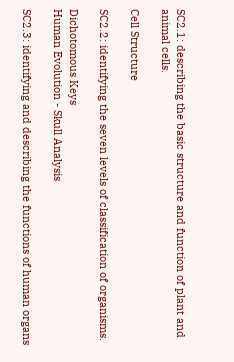SC2.1: describing the basic structure and function of plant and animal cells.

Cell Structure

SC2.2: identifying the seven levels of classification of organisms.

Dichotomous Keys
Human Evolution - Skull Analysis

SC2.3: identifying and describing the functions of human organs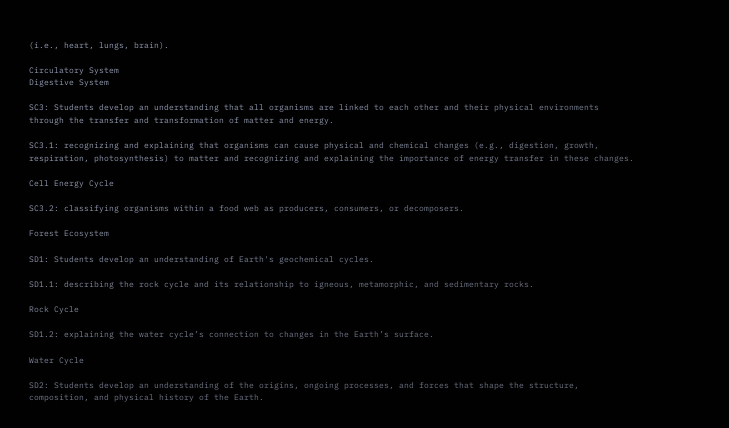(i.e., heart, lungs, brain).

Circulatory System
Digestive System

SC3: Students develop an understanding that all organisms are linked to each other and their physical environments through the transfer and transformation of matter and energy.

SC3.1: recognizing and explaining that organisms can cause physical and chemical changes (e.g., digestion, growth, respiration, photosynthesis) to matter and recognizing and explaining the importance of energy transfer in these changes.

Cell Energy Cycle

SC3.2: classifying organisms within a food web as producers, consumers, or decomposers.

Forest Ecosystem

SD1: Students develop an understanding of Earth's geochemical cycles.

SD1.1: describing the rock cycle and its relationship to igneous, metamorphic, and sedimentary rocks.

Rock Cycle

SD1.2: explaining the water cycle’s connection to changes in the Earth’s surface.

Water Cycle

SD2: Students develop an understanding of the origins, ongoing processes, and forces that shape the structure, composition, and physical history of the Earth.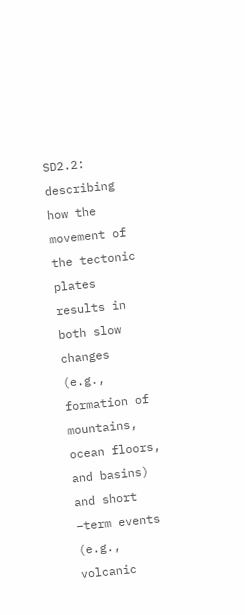SD2.2: describing how the movement of the tectonic plates results in both slow changes (e.g., formation of mountains, ocean floors, and basins) and short –term events (e.g., volcanic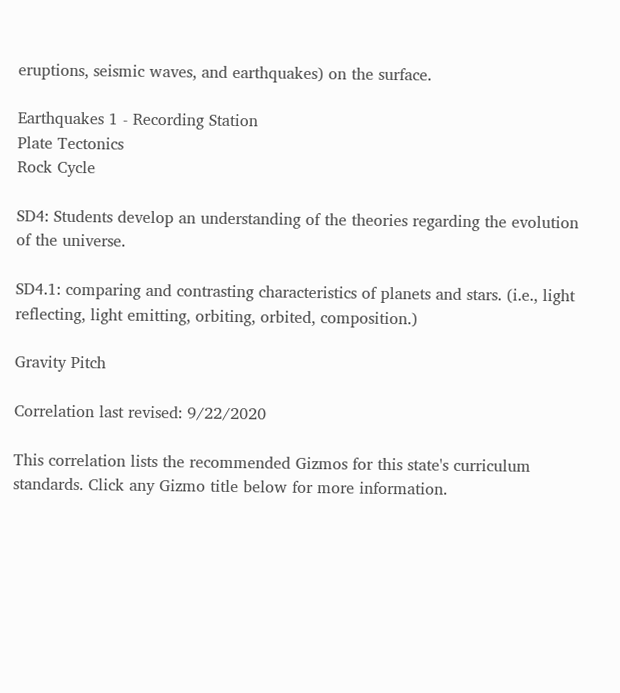eruptions, seismic waves, and earthquakes) on the surface.

Earthquakes 1 - Recording Station
Plate Tectonics
Rock Cycle

SD4: Students develop an understanding of the theories regarding the evolution of the universe.

SD4.1: comparing and contrasting characteristics of planets and stars. (i.e., light reflecting, light emitting, orbiting, orbited, composition.)

Gravity Pitch

Correlation last revised: 9/22/2020

This correlation lists the recommended Gizmos for this state's curriculum standards. Click any Gizmo title below for more information.